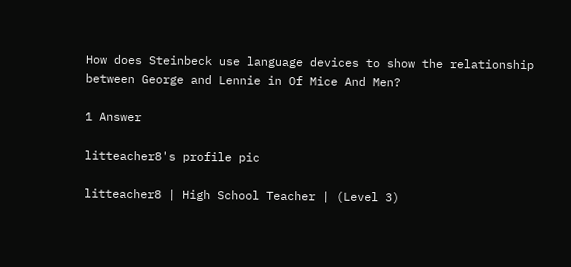How does Steinbeck use language devices to show the relationship between George and Lennie in Of Mice And Men?

1 Answer

litteacher8's profile pic

litteacher8 | High School Teacher | (Level 3)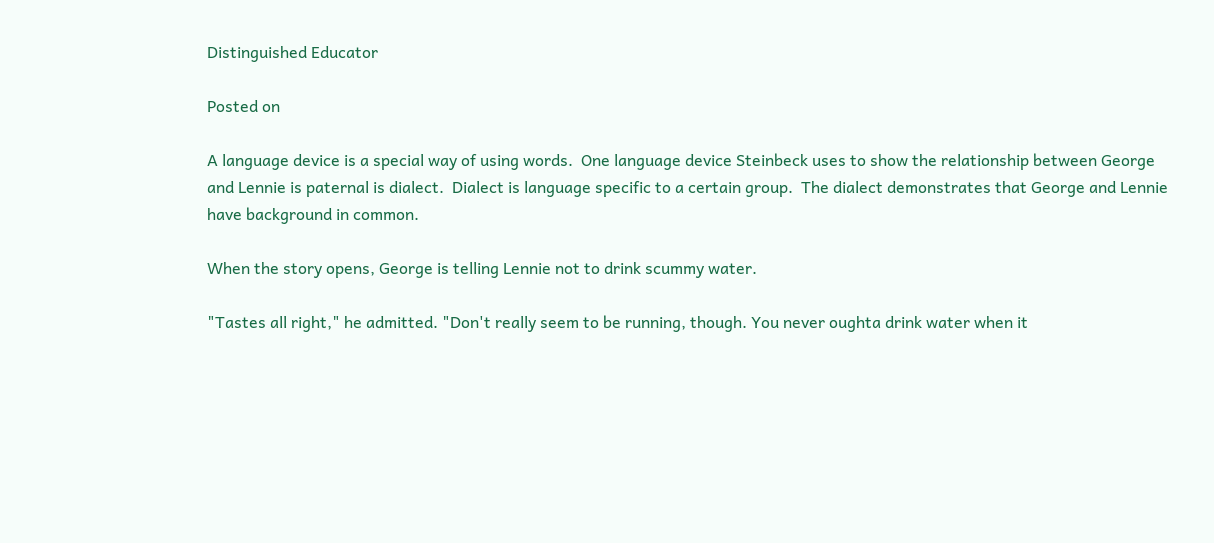Distinguished Educator

Posted on

A language device is a special way of using words.  One language device Steinbeck uses to show the relationship between George and Lennie is paternal is dialect.  Dialect is language specific to a certain group.  The dialect demonstrates that George and Lennie have background in common.

When the story opens, George is telling Lennie not to drink scummy water.

"Tastes all right," he admitted. "Don't really seem to be running, though. You never oughta drink water when it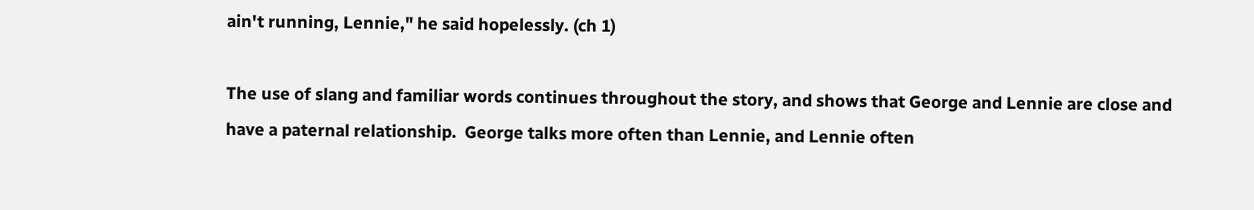ain't running, Lennie," he said hopelessly. (ch 1)

The use of slang and familiar words continues throughout the story, and shows that George and Lennie are close and have a paternal relationship.  George talks more often than Lennie, and Lennie often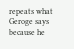repeats what Geroge says because he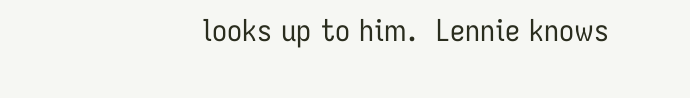looks up to him.  Lennie knows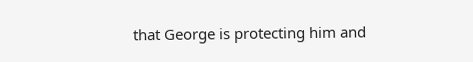that George is protecting him and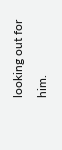looking out for him.